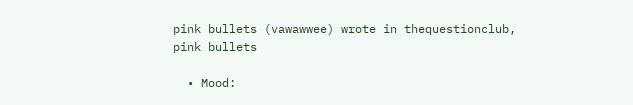pink bullets (vawawwee) wrote in thequestionclub,
pink bullets

  • Mood: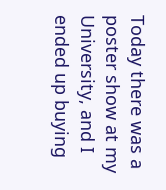Today there was a poster show at my University, and I ended up buying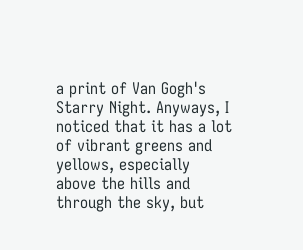a print of Van Gogh's Starry Night. Anyways, I noticed that it has a lot of vibrant greens and yellows, especially above the hills and through the sky, but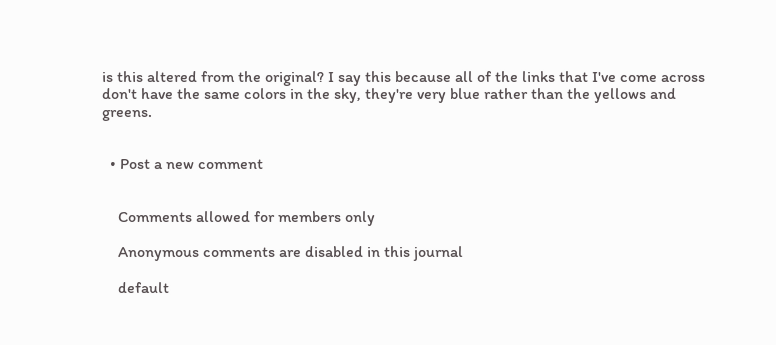is this altered from the original? I say this because all of the links that I've come across don't have the same colors in the sky, they're very blue rather than the yellows and greens.


  • Post a new comment


    Comments allowed for members only

    Anonymous comments are disabled in this journal

    default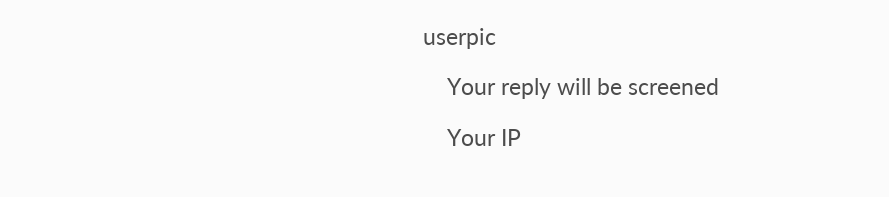userpic

    Your reply will be screened

    Your IP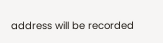address will be recorded